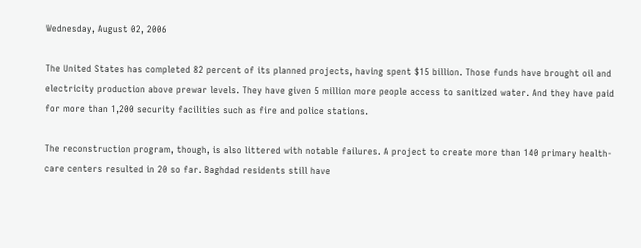Wednesday, August 02, 2006

The United States has completed 82 percent of its planned projects, having spent $15 billion. Those funds have brought oil and electricity production above prewar levels. They have given 5 million more people access to sanitized water. And they have paid for more than 1,200 security facilities such as fire and police stations.

The reconstruction program, though, is also littered with notable failures. A project to create more than 140 primary health-care centers resulted in 20 so far. Baghdad residents still have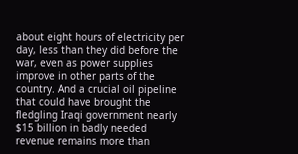about eight hours of electricity per day, less than they did before the war, even as power supplies improve in other parts of the country. And a crucial oil pipeline that could have brought the fledgling Iraqi government nearly $15 billion in badly needed revenue remains more than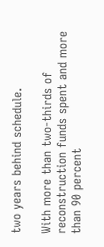two years behind schedule.

With more than two-thirds of reconstruction funds spent and more than 90 percent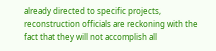already directed to specific projects, reconstruction officials are reckoning with the fact that they will not accomplish all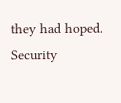they had hoped. Security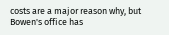costs are a major reason why, but Bowen's office has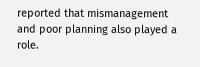reported that mismanagement and poor planning also played a role.